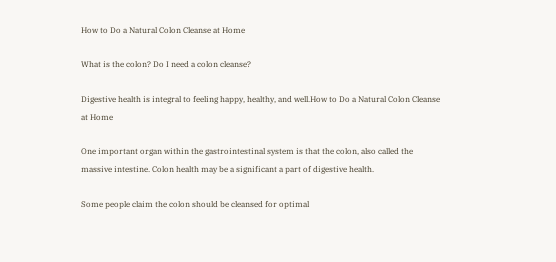How to Do a Natural Colon Cleanse at Home

What is the colon? Do I need a colon cleanse?

Digestive health is integral to feeling happy, healthy, and well.How to Do a Natural Colon Cleanse at Home

One important organ within the gastrointestinal system is that the colon, also called the massive intestine. Colon health may be a significant a part of digestive health.

Some people claim the colon should be cleansed for optimal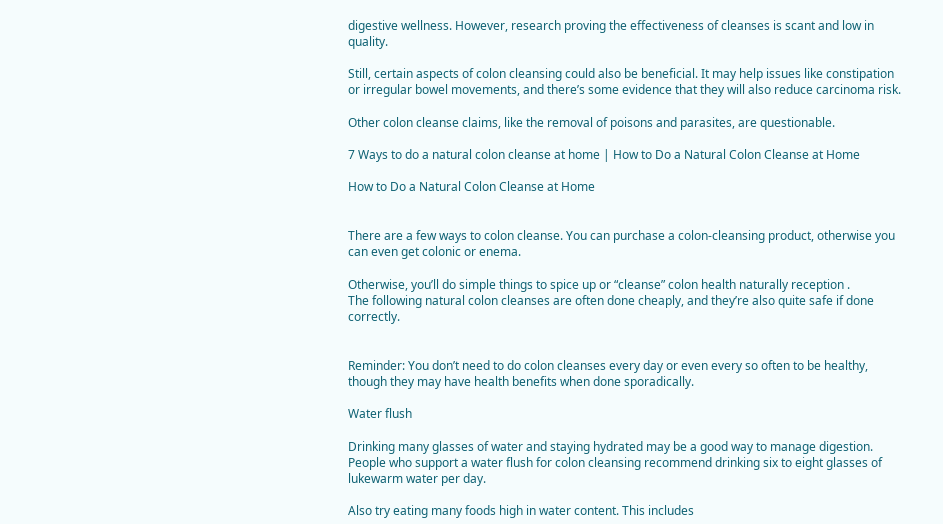digestive wellness. However, research proving the effectiveness of cleanses is scant and low in quality.

Still, certain aspects of colon cleansing could also be beneficial. It may help issues like constipation or irregular bowel movements, and there’s some evidence that they will also reduce carcinoma risk.

Other colon cleanse claims, like the removal of poisons and parasites, are questionable.

7 Ways to do a natural colon cleanse at home | How to Do a Natural Colon Cleanse at Home

How to Do a Natural Colon Cleanse at Home


There are a few ways to colon cleanse. You can purchase a colon-cleansing product, otherwise you can even get colonic or enema.

Otherwise, you’ll do simple things to spice up or “cleanse” colon health naturally reception .
The following natural colon cleanses are often done cheaply, and they’re also quite safe if done correctly.


Reminder: You don’t need to do colon cleanses every day or even every so often to be healthy, though they may have health benefits when done sporadically.

Water flush

Drinking many glasses of water and staying hydrated may be a good way to manage digestion. People who support a water flush for colon cleansing recommend drinking six to eight glasses of lukewarm water per day.

Also try eating many foods high in water content. This includes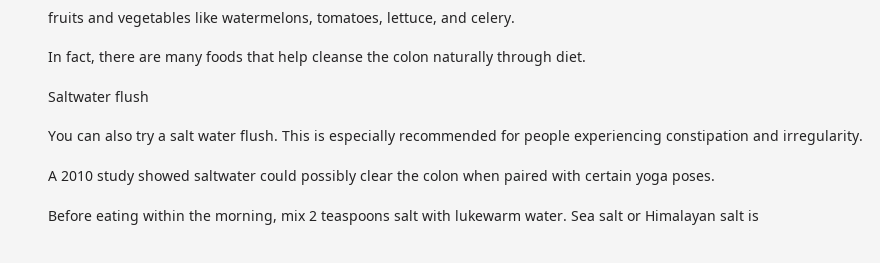fruits and vegetables like watermelons, tomatoes, lettuce, and celery.

In fact, there are many foods that help cleanse the colon naturally through diet.

Saltwater flush

You can also try a salt water flush. This is especially recommended for people experiencing constipation and irregularity.

A 2010 study showed saltwater could possibly clear the colon when paired with certain yoga poses.

Before eating within the morning, mix 2 teaspoons salt with lukewarm water. Sea salt or Himalayan salt is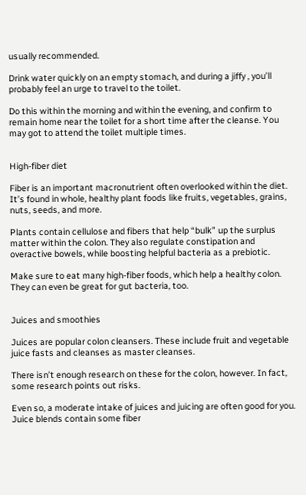usually recommended.

Drink water quickly on an empty stomach, and during a jiffy , you’ll probably feel an urge to travel to the toilet.

Do this within the morning and within the evening, and confirm to remain home near the toilet for a short time after the cleanse. You may got to attend the toilet multiple times.


High-fiber diet

Fiber is an important macronutrient often overlooked within the diet. It’s found in whole, healthy plant foods like fruits, vegetables, grains, nuts, seeds, and more.

Plants contain cellulose and fibers that help “bulk” up the surplus matter within the colon. They also regulate constipation and overactive bowels, while boosting helpful bacteria as a prebiotic.

Make sure to eat many high-fiber foods, which help a healthy colon. They can even be great for gut bacteria, too.


Juices and smoothies

Juices are popular colon cleansers. These include fruit and vegetable juice fasts and cleanses as master cleanses.

There isn’t enough research on these for the colon, however. In fact, some research points out risks.

Even so, a moderate intake of juices and juicing are often good for you. Juice blends contain some fiber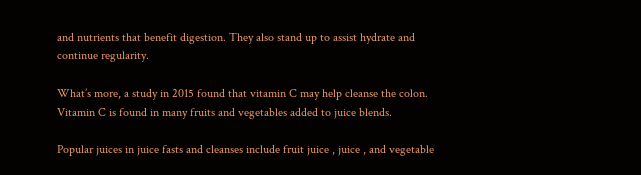and nutrients that benefit digestion. They also stand up to assist hydrate and continue regularity.

What’s more, a study in 2015 found that vitamin C may help cleanse the colon. Vitamin C is found in many fruits and vegetables added to juice blends.

Popular juices in juice fasts and cleanses include fruit juice , juice , and vegetable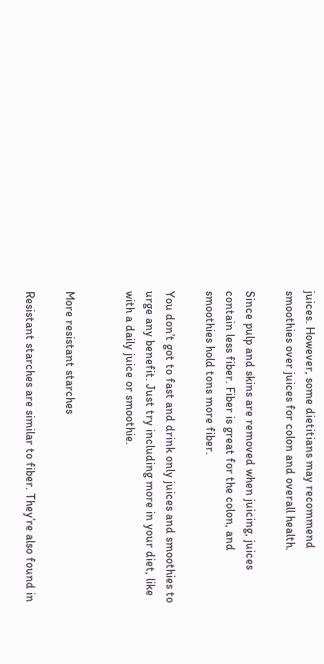juices. However, some dietitians may recommend smoothies over juices for colon and overall health.

Since pulp and skins are removed when juicing, juices contain less fiber. Fiber is great for the colon, and smoothies hold tons more fiber.

You don’t got to fast and drink only juices and smoothies to urge any benefit. Just try including more in your diet, like with a daily juice or smoothie.


More resistant starches

Resistant starches are similar to fiber. They’re also found in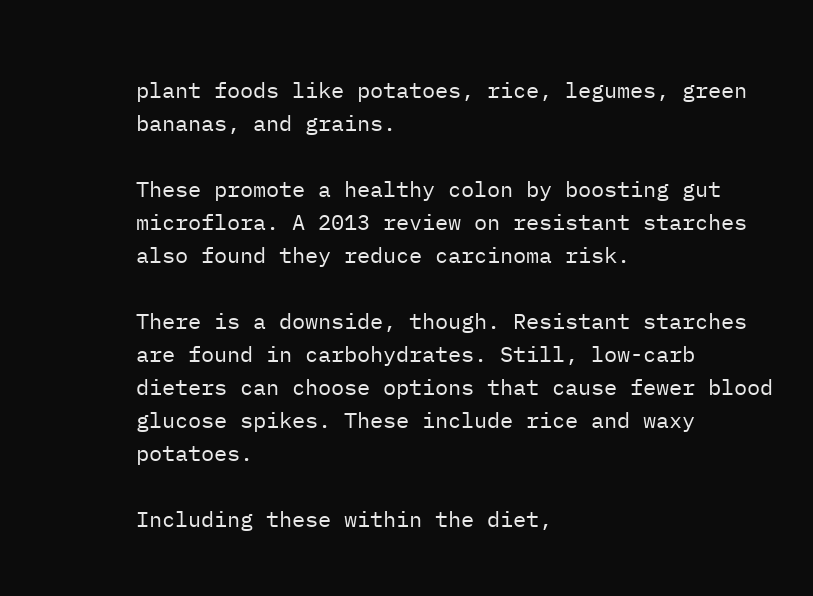plant foods like potatoes, rice, legumes, green bananas, and grains.

These promote a healthy colon by boosting gut microflora. A 2013 review on resistant starches also found they reduce carcinoma risk.

There is a downside, though. Resistant starches are found in carbohydrates. Still, low-carb dieters can choose options that cause fewer blood glucose spikes. These include rice and waxy potatoes.

Including these within the diet,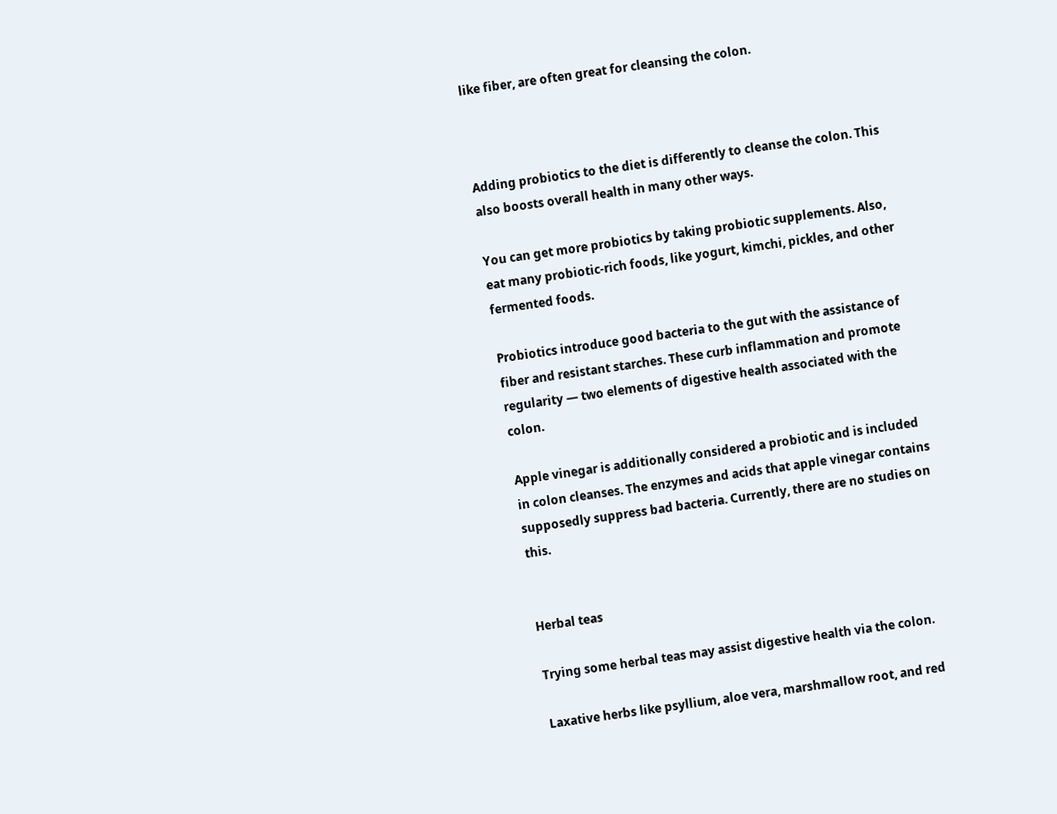like fiber, are often great for cleansing the colon.



Adding probiotics to the diet is differently to cleanse the colon. This also boosts overall health in many other ways.

You can get more probiotics by taking probiotic supplements. Also, eat many probiotic-rich foods, like yogurt, kimchi, pickles, and other fermented foods.

Probiotics introduce good bacteria to the gut with the assistance of fiber and resistant starches. These curb inflammation and promote regularity — two elements of digestive health associated with the colon.

Apple vinegar is additionally considered a probiotic and is included in colon cleanses. The enzymes and acids that apple vinegar contains supposedly suppress bad bacteria. Currently, there are no studies on this.


Herbal teas

Trying some herbal teas may assist digestive health via the colon.

Laxative herbs like psyllium, aloe vera, marshmallow root, and red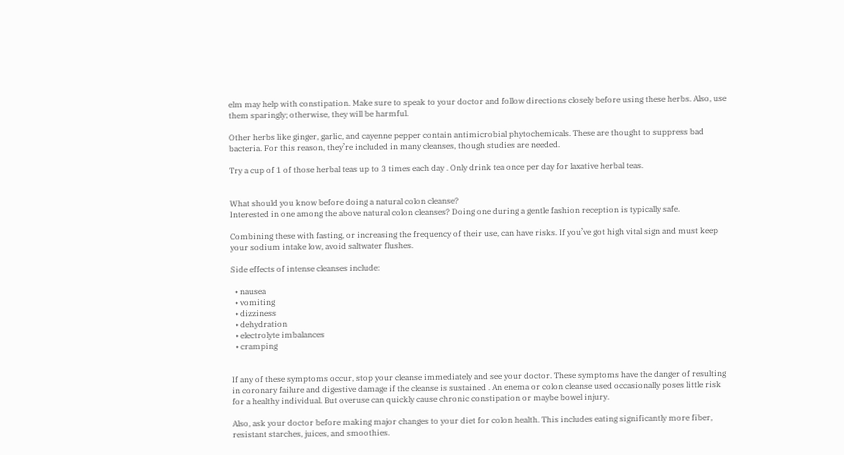elm may help with constipation. Make sure to speak to your doctor and follow directions closely before using these herbs. Also, use them sparingly; otherwise, they will be harmful.

Other herbs like ginger, garlic, and cayenne pepper contain antimicrobial phytochemicals. These are thought to suppress bad bacteria. For this reason, they’re included in many cleanses, though studies are needed.

Try a cup of 1 of those herbal teas up to 3 times each day . Only drink tea once per day for laxative herbal teas.


What should you know before doing a natural colon cleanse?
Interested in one among the above natural colon cleanses? Doing one during a gentle fashion reception is typically safe.

Combining these with fasting, or increasing the frequency of their use, can have risks. If you’ve got high vital sign and must keep your sodium intake low, avoid saltwater flushes.

Side effects of intense cleanses include:

  • nausea
  • vomiting
  • dizziness
  • dehydration
  • electrolyte imbalances
  • cramping


If any of these symptoms occur, stop your cleanse immediately and see your doctor. These symptoms have the danger of resulting in coronary failure and digestive damage if the cleanse is sustained . An enema or colon cleanse used occasionally poses little risk for a healthy individual. But overuse can quickly cause chronic constipation or maybe bowel injury.

Also, ask your doctor before making major changes to your diet for colon health. This includes eating significantly more fiber, resistant starches, juices, and smoothies.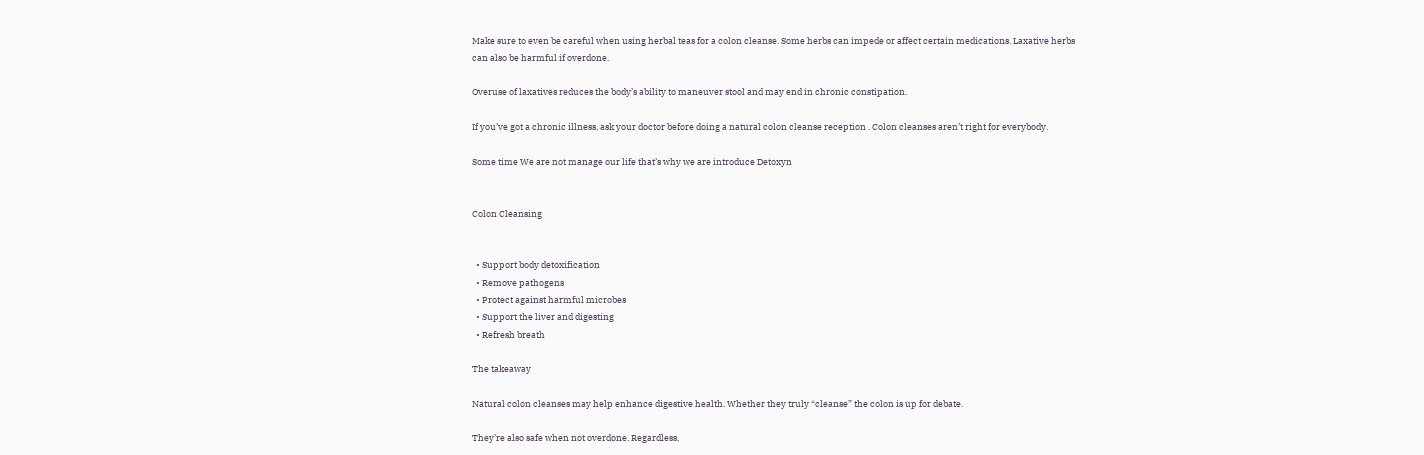Make sure to even be careful when using herbal teas for a colon cleanse. Some herbs can impede or affect certain medications. Laxative herbs can also be harmful if overdone.

Overuse of laxatives reduces the body’s ability to maneuver stool and may end in chronic constipation.

If you’ve got a chronic illness, ask your doctor before doing a natural colon cleanse reception . Colon cleanses aren’t right for everybody.

Some time We are not manage our life that’s why we are introduce Detoxyn


Colon Cleansing


  • Support body detoxification
  • Remove pathogens
  • Protect against harmful microbes
  • Support the liver and digesting
  • Refresh breath

The takeaway

Natural colon cleanses may help enhance digestive health. Whether they truly “cleanse” the colon is up for debate.

They’re also safe when not overdone. Regardless,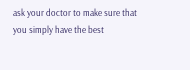ask your doctor to make sure that you simply have the best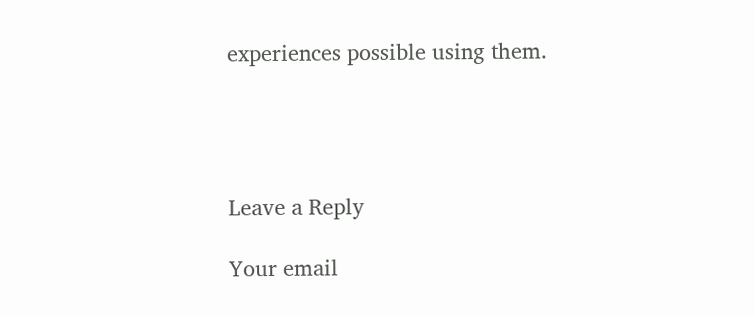experiences possible using them.




Leave a Reply

Your email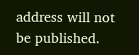address will not be published.